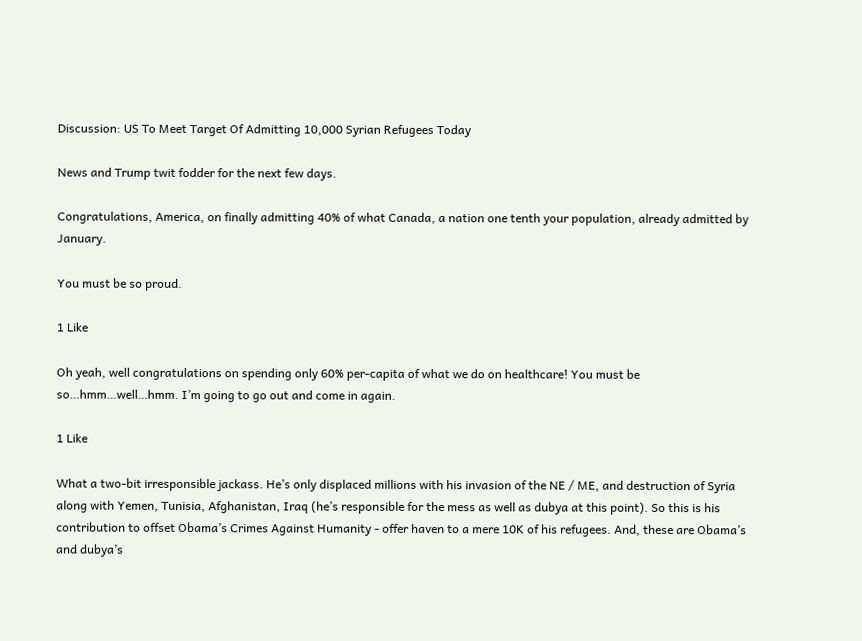Discussion: US To Meet Target Of Admitting 10,000 Syrian Refugees Today

News and Trump twit fodder for the next few days.

Congratulations, America, on finally admitting 40% of what Canada, a nation one tenth your population, already admitted by January.

You must be so proud.

1 Like

Oh yeah, well congratulations on spending only 60% per-capita of what we do on healthcare! You must be so…hmm…well…hmm. I’m going to go out and come in again.

1 Like

What a two-bit irresponsible jackass. He’s only displaced millions with his invasion of the NE / ME, and destruction of Syria along with Yemen, Tunisia, Afghanistan, Iraq (he’s responsible for the mess as well as dubya at this point). So this is his contribution to offset Obama’s Crimes Against Humanity - offer haven to a mere 10K of his refugees. And, these are Obama’s and dubya’s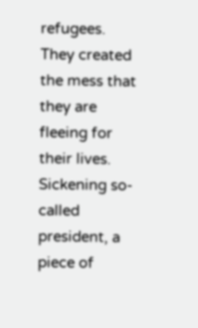refugees. They created the mess that they are fleeing for their lives. Sickening so-called president, a piece of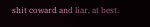shit coward and liar, at best.